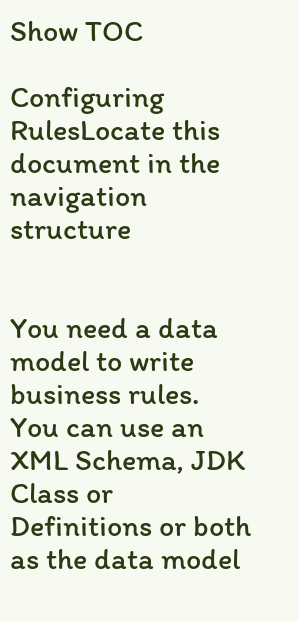Show TOC

Configuring RulesLocate this document in the navigation structure


You need a data model to write business rules. You can use an XML Schema, JDK Class or Definitions or both as the data model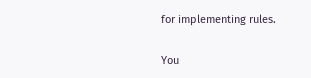for implementing rules.

You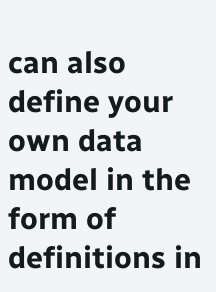can also define your own data model in the form of definitions in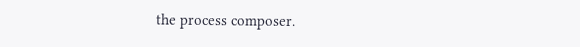the process composer.